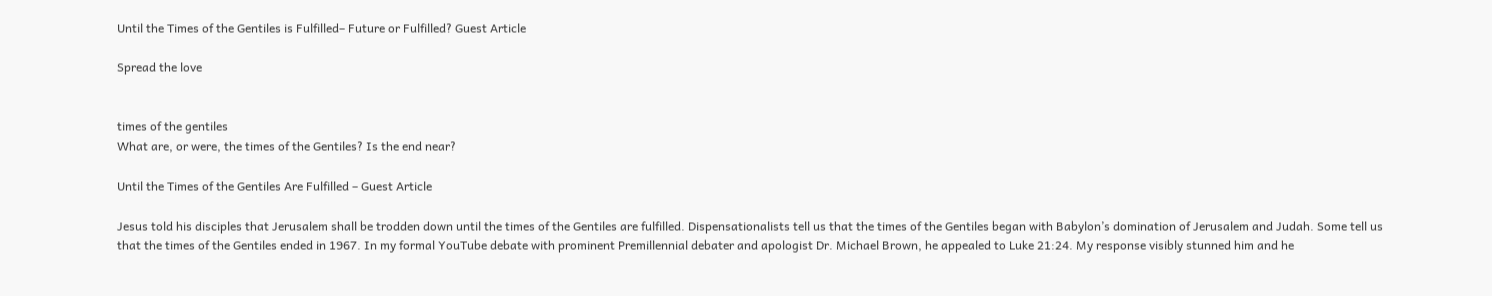Until the Times of the Gentiles is Fulfilled– Future or Fulfilled? Guest Article

Spread the love


times of the gentiles
What are, or were, the times of the Gentiles? Is the end near?

Until the Times of the Gentiles Are Fulfilled – Guest Article

Jesus told his disciples that Jerusalem shall be trodden down until the times of the Gentiles are fulfilled. Dispensationalists tell us that the times of the Gentiles began with Babylon’s domination of Jerusalem and Judah. Some tell us that the times of the Gentiles ended in 1967. In my formal YouTube debate with prominent Premillennial debater and apologist Dr. Michael Brown, he appealed to Luke 21:24. My response visibly stunned him and he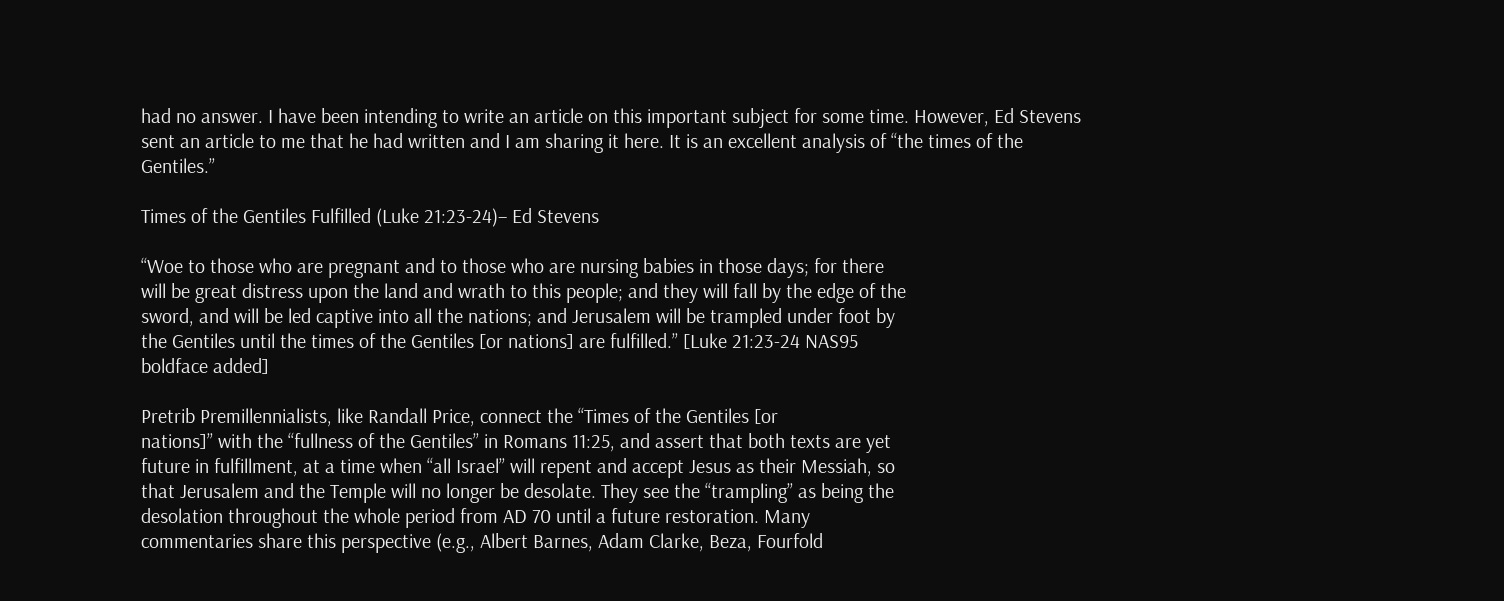had no answer. I have been intending to write an article on this important subject for some time. However, Ed Stevens sent an article to me that he had written and I am sharing it here. It is an excellent analysis of “the times of the Gentiles.”

Times of the Gentiles Fulfilled (Luke 21:23-24)– Ed Stevens

“Woe to those who are pregnant and to those who are nursing babies in those days; for there
will be great distress upon the land and wrath to this people; and they will fall by the edge of the
sword, and will be led captive into all the nations; and Jerusalem will be trampled under foot by
the Gentiles until the times of the Gentiles [or nations] are fulfilled.” [Luke 21:23-24 NAS95
boldface added]

Pretrib Premillennialists, like Randall Price, connect the “Times of the Gentiles [or
nations]” with the “fullness of the Gentiles” in Romans 11:25, and assert that both texts are yet
future in fulfillment, at a time when “all Israel” will repent and accept Jesus as their Messiah, so
that Jerusalem and the Temple will no longer be desolate. They see the “trampling” as being the
desolation throughout the whole period from AD 70 until a future restoration. Many
commentaries share this perspective (e.g., Albert Barnes, Adam Clarke, Beza, Fourfold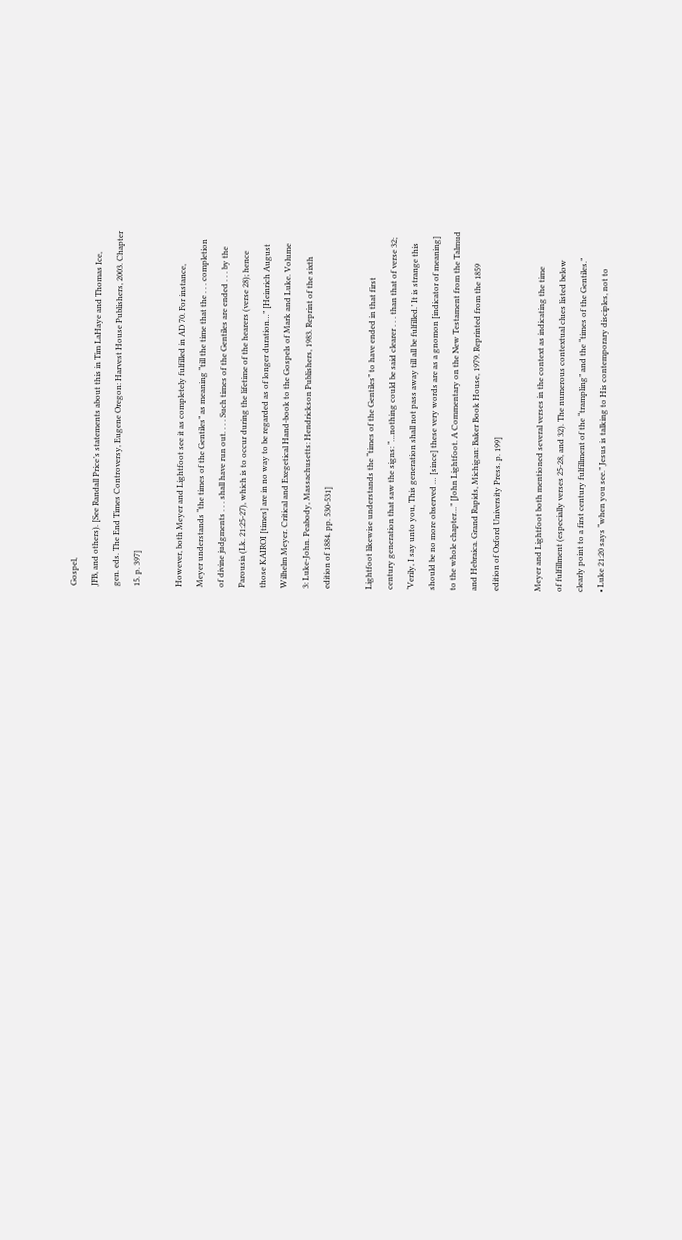Gospel,
JFB, and others). [See Randall Price’s statements about this in Tim LaHaye and Thomas Ice,
gen. eds. The End Times Controversy, Eugene Oregon: Harvest House Publishers, 2003. Chapter
15. p. 397]

However, both Meyer and Lightfoot see it as completely fulfilled in AD 70. For instance,
Meyer understands “the times of the Gentiles” as meaning “till the time that the . . . completion
of divine judgments . . . shall have run out. . . . Such times of the Gentiles are ended . . . by the
Parousia (Lk. 21:25-27), which is to occur during the lifetime of the hearers (verse 28); hence
those KAIROI [times] are in no way to be regarded as of longer duration…” [Heinrich August
Wilhelm Meyer. Critical and Exegetical Hand-book to the Gospels of Mark and Luke. Volume
3: Luke-John. Peabody, Massachusetts: Hendrickson Publishers, 1983. Reprint of the sixth
edition of 1884. pp. 530-531]

Lightfoot likewise understands the “times of the Gentiles” to have ended in that first
century generation that saw the signs: “…nothing could be said clearer . . . than that of verse 32;
‘Verily, I say unto you, This generation shall not pass away till all be fulfilled.’ It is strange this
should be no more observed … [since] these very words are as a gnomon [indicator of meaning]
to the whole chapter…” [John Lightfoot. A Commentary on the New Testament from the Talmud
and Hebraica. Grand Rapids, Michigan: Baker Book House, 1979. Reprinted from the 1859
edition of Oxford University Press. p. 199]

Meyer and Lightfoot both mentioned several verses in the context as indicating the time
of fulfillment (especially verses 25-28, and 32). The numerous contextual clues listed below
clearly point to a first century fulfillment of the “trampling” and the “times of the Gentiles.”
• Luke 21:20 says “when you see.” Jesus is talking to His contemporary disciples, not to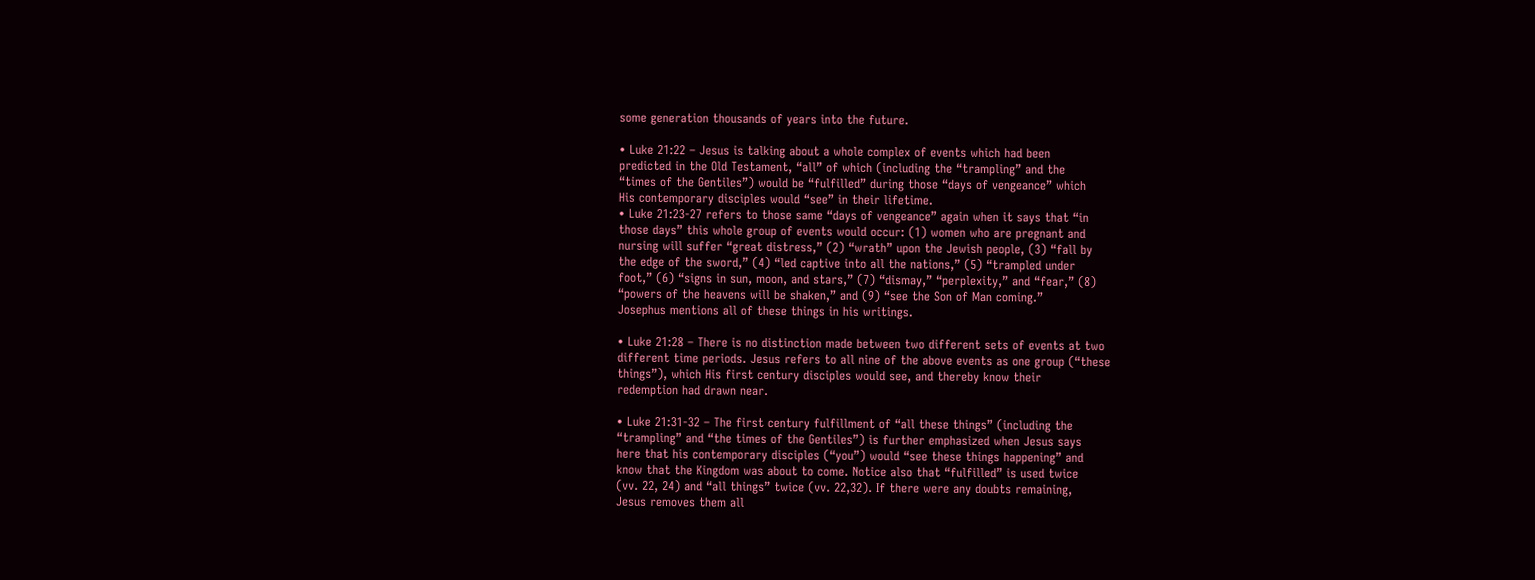some generation thousands of years into the future.

• Luke 21:22 – Jesus is talking about a whole complex of events which had been
predicted in the Old Testament, “all” of which (including the “trampling” and the
“times of the Gentiles”) would be “fulfilled” during those “days of vengeance” which
His contemporary disciples would “see” in their lifetime.
• Luke 21:23-27 refers to those same “days of vengeance” again when it says that “in
those days” this whole group of events would occur: (1) women who are pregnant and
nursing will suffer “great distress,” (2) “wrath” upon the Jewish people, (3) “fall by
the edge of the sword,” (4) “led captive into all the nations,” (5) “trampled under
foot,” (6) “signs in sun, moon, and stars,” (7) “dismay,” “perplexity,” and “fear,” (8)
“powers of the heavens will be shaken,” and (9) “see the Son of Man coming.”
Josephus mentions all of these things in his writings.

• Luke 21:28 – There is no distinction made between two different sets of events at two
different time periods. Jesus refers to all nine of the above events as one group (“these
things”), which His first century disciples would see, and thereby know their
redemption had drawn near.

• Luke 21:31-32 – The first century fulfillment of “all these things” (including the
“trampling” and “the times of the Gentiles”) is further emphasized when Jesus says
here that his contemporary disciples (“you”) would “see these things happening” and
know that the Kingdom was about to come. Notice also that “fulfilled” is used twice
(vv. 22, 24) and “all things” twice (vv. 22,32). If there were any doubts remaining,
Jesus removes them all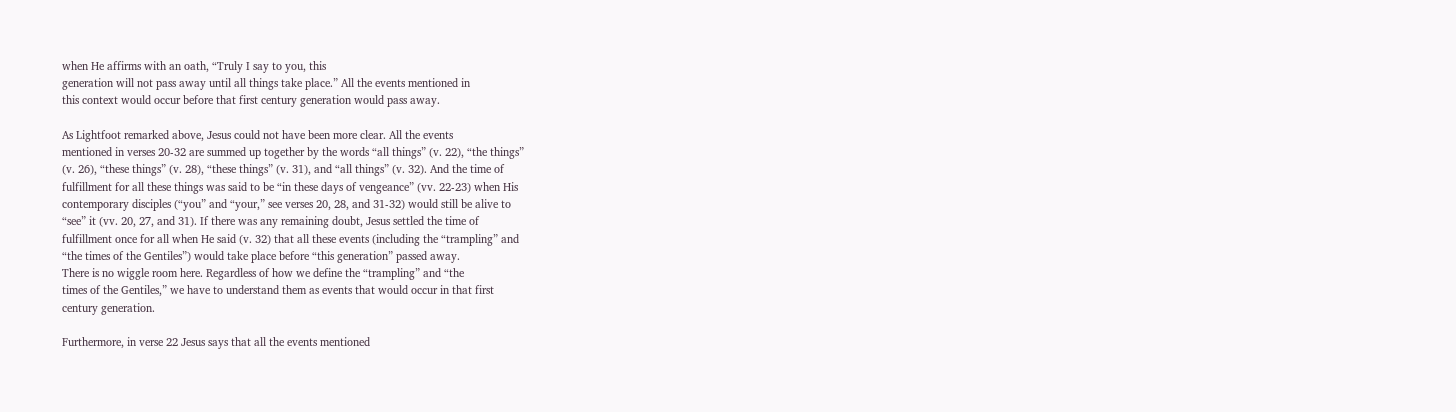when He affirms with an oath, “Truly I say to you, this
generation will not pass away until all things take place.” All the events mentioned in
this context would occur before that first century generation would pass away.

As Lightfoot remarked above, Jesus could not have been more clear. All the events
mentioned in verses 20-32 are summed up together by the words “all things” (v. 22), “the things”
(v. 26), “these things” (v. 28), “these things” (v. 31), and “all things” (v. 32). And the time of
fulfillment for all these things was said to be “in these days of vengeance” (vv. 22-23) when His
contemporary disciples (“you” and “your,” see verses 20, 28, and 31-32) would still be alive to
“see” it (vv. 20, 27, and 31). If there was any remaining doubt, Jesus settled the time of
fulfillment once for all when He said (v. 32) that all these events (including the “trampling” and
“the times of the Gentiles”) would take place before “this generation” passed away.
There is no wiggle room here. Regardless of how we define the “trampling” and “the
times of the Gentiles,” we have to understand them as events that would occur in that first
century generation.

Furthermore, in verse 22 Jesus says that all the events mentioned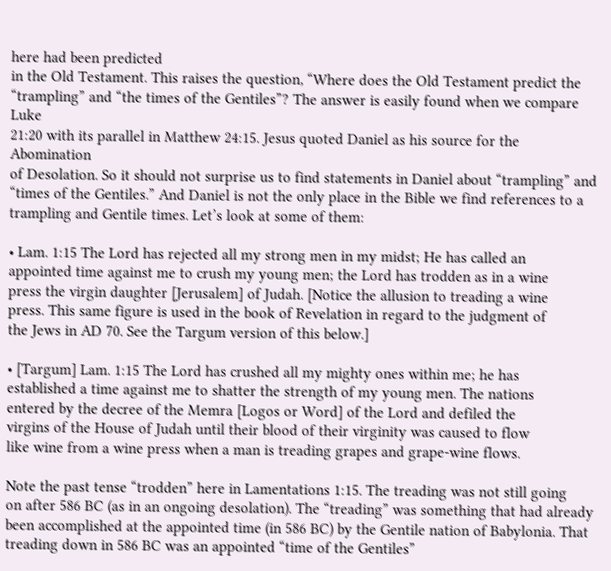here had been predicted
in the Old Testament. This raises the question, “Where does the Old Testament predict the
“trampling” and “the times of the Gentiles”? The answer is easily found when we compare Luke
21:20 with its parallel in Matthew 24:15. Jesus quoted Daniel as his source for the Abomination
of Desolation. So it should not surprise us to find statements in Daniel about “trampling” and
“times of the Gentiles.” And Daniel is not the only place in the Bible we find references to a
trampling and Gentile times. Let’s look at some of them:

• Lam. 1:15 The Lord has rejected all my strong men in my midst; He has called an
appointed time against me to crush my young men; the Lord has trodden as in a wine
press the virgin daughter [Jerusalem] of Judah. [Notice the allusion to treading a wine
press. This same figure is used in the book of Revelation in regard to the judgment of
the Jews in AD 70. See the Targum version of this below.]

• [Targum] Lam. 1:15 The Lord has crushed all my mighty ones within me; he has
established a time against me to shatter the strength of my young men. The nations
entered by the decree of the Memra [Logos or Word] of the Lord and defiled the
virgins of the House of Judah until their blood of their virginity was caused to flow
like wine from a wine press when a man is treading grapes and grape-wine flows.

Note the past tense “trodden” here in Lamentations 1:15. The treading was not still going
on after 586 BC (as in an ongoing desolation). The “treading” was something that had already
been accomplished at the appointed time (in 586 BC) by the Gentile nation of Babylonia. That
treading down in 586 BC was an appointed “time of the Gentiles”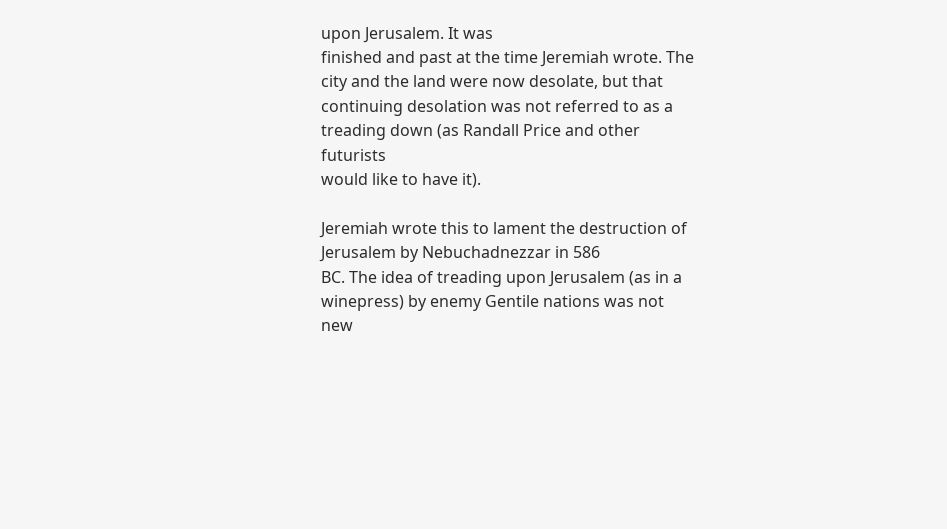upon Jerusalem. It was
finished and past at the time Jeremiah wrote. The city and the land were now desolate, but that
continuing desolation was not referred to as a treading down (as Randall Price and other futurists
would like to have it).

Jeremiah wrote this to lament the destruction of Jerusalem by Nebuchadnezzar in 586
BC. The idea of treading upon Jerusalem (as in a winepress) by enemy Gentile nations was not
new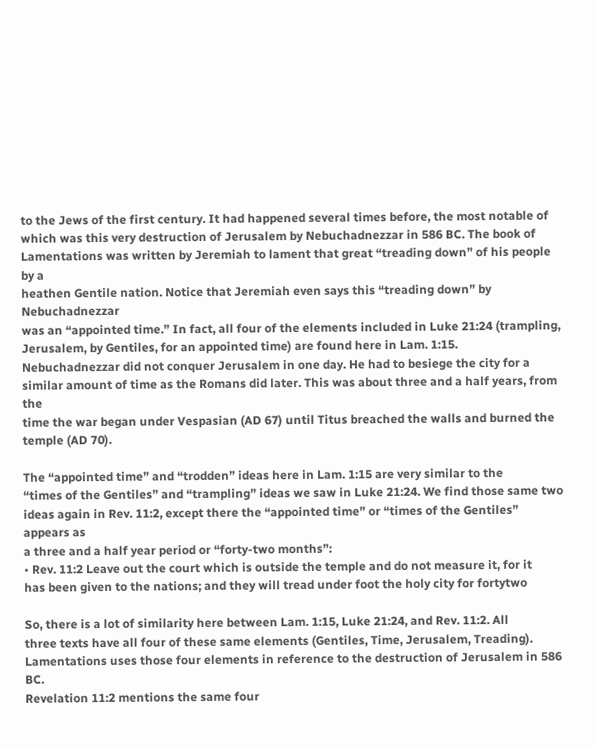to the Jews of the first century. It had happened several times before, the most notable of
which was this very destruction of Jerusalem by Nebuchadnezzar in 586 BC. The book of
Lamentations was written by Jeremiah to lament that great “treading down” of his people by a
heathen Gentile nation. Notice that Jeremiah even says this “treading down” by Nebuchadnezzar
was an “appointed time.” In fact, all four of the elements included in Luke 21:24 (trampling,
Jerusalem, by Gentiles, for an appointed time) are found here in Lam. 1:15.
Nebuchadnezzar did not conquer Jerusalem in one day. He had to besiege the city for a
similar amount of time as the Romans did later. This was about three and a half years, from the
time the war began under Vespasian (AD 67) until Titus breached the walls and burned the
temple (AD 70).

The “appointed time” and “trodden” ideas here in Lam. 1:15 are very similar to the
“times of the Gentiles” and “trampling” ideas we saw in Luke 21:24. We find those same two
ideas again in Rev. 11:2, except there the “appointed time” or “times of the Gentiles” appears as
a three and a half year period or “forty-two months”:
• Rev. 11:2 Leave out the court which is outside the temple and do not measure it, for it
has been given to the nations; and they will tread under foot the holy city for fortytwo

So, there is a lot of similarity here between Lam. 1:15, Luke 21:24, and Rev. 11:2. All
three texts have all four of these same elements (Gentiles, Time, Jerusalem, Treading).
Lamentations uses those four elements in reference to the destruction of Jerusalem in 586 BC.
Revelation 11:2 mentions the same four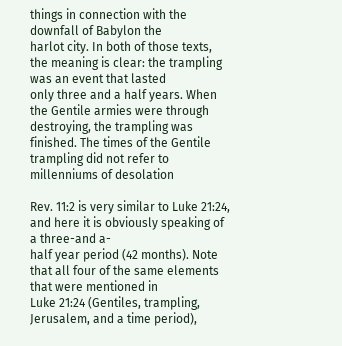things in connection with the downfall of Babylon the
harlot city. In both of those texts, the meaning is clear: the trampling was an event that lasted
only three and a half years. When the Gentile armies were through destroying, the trampling was
finished. The times of the Gentile trampling did not refer to millenniums of desolation

Rev. 11:2 is very similar to Luke 21:24, and here it is obviously speaking of a three-and a-
half year period (42 months). Note that all four of the same elements that were mentioned in
Luke 21:24 (Gentiles, trampling, Jerusalem, and a time period),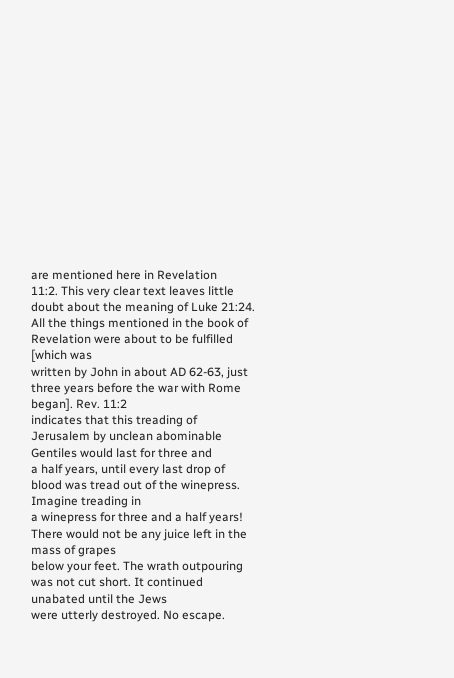are mentioned here in Revelation
11:2. This very clear text leaves little doubt about the meaning of Luke 21:24.
All the things mentioned in the book of Revelation were about to be fulfilled [which was
written by John in about AD 62-63, just three years before the war with Rome began]. Rev. 11:2
indicates that this treading of Jerusalem by unclean abominable Gentiles would last for three and
a half years, until every last drop of blood was tread out of the winepress. Imagine treading in
a winepress for three and a half years! There would not be any juice left in the mass of grapes
below your feet. The wrath outpouring was not cut short. It continued unabated until the Jews
were utterly destroyed. No escape.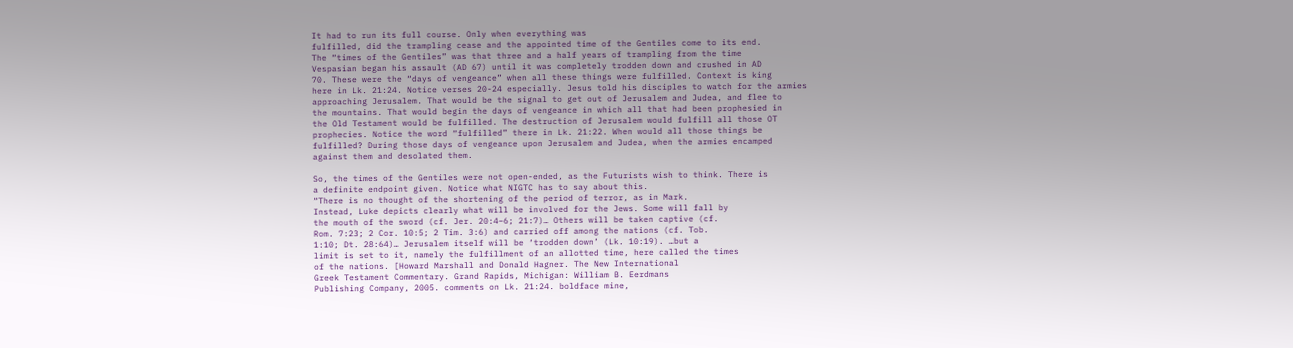It had to run its full course. Only when everything was
fulfilled, did the trampling cease and the appointed time of the Gentiles come to its end.
The “times of the Gentiles” was that three and a half years of trampling from the time
Vespasian began his assault (AD 67) until it was completely trodden down and crushed in AD
70. These were the “days of vengeance” when all these things were fulfilled. Context is king
here in Lk. 21:24. Notice verses 20-24 especially. Jesus told his disciples to watch for the armies
approaching Jerusalem. That would be the signal to get out of Jerusalem and Judea, and flee to
the mountains. That would begin the days of vengeance in which all that had been prophesied in
the Old Testament would be fulfilled. The destruction of Jerusalem would fulfill all those OT
prophecies. Notice the word “fulfilled” there in Lk. 21:22. When would all those things be
fulfilled? During those days of vengeance upon Jerusalem and Judea, when the armies encamped
against them and desolated them.

So, the times of the Gentiles were not open-ended, as the Futurists wish to think. There is
a definite endpoint given. Notice what NIGTC has to say about this.
“There is no thought of the shortening of the period of terror, as in Mark.
Instead, Luke depicts clearly what will be involved for the Jews. Some will fall by
the mouth of the sword (cf. Jer. 20:4–6; 21:7)… Others will be taken captive (cf.
Rom. 7:23; 2 Cor. 10:5; 2 Tim. 3:6) and carried off among the nations (cf. Tob.
1:10; Dt. 28:64)… Jerusalem itself will be ‘trodden down’ (Lk. 10:19). …but a
limit is set to it, namely the fulfillment of an allotted time, here called the times
of the nations. [Howard Marshall and Donald Hagner. The New International
Greek Testament Commentary. Grand Rapids, Michigan: William B. Eerdmans
Publishing Company, 2005. comments on Lk. 21:24. boldface mine,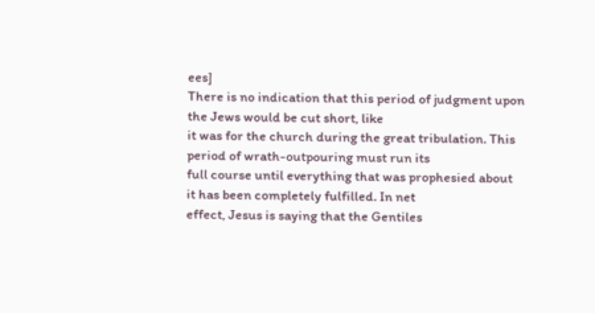ees]
There is no indication that this period of judgment upon the Jews would be cut short, like
it was for the church during the great tribulation. This period of wrath-outpouring must run its
full course until everything that was prophesied about it has been completely fulfilled. In net
effect, Jesus is saying that the Gentiles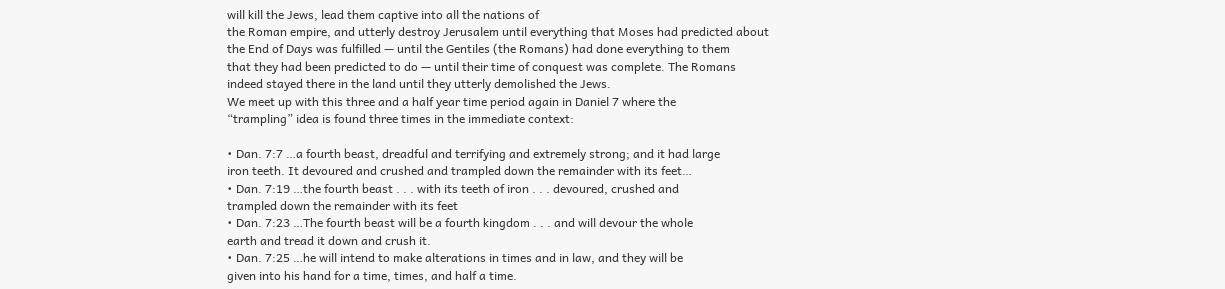will kill the Jews, lead them captive into all the nations of
the Roman empire, and utterly destroy Jerusalem until everything that Moses had predicted about
the End of Days was fulfilled — until the Gentiles (the Romans) had done everything to them
that they had been predicted to do — until their time of conquest was complete. The Romans
indeed stayed there in the land until they utterly demolished the Jews.
We meet up with this three and a half year time period again in Daniel 7 where the
“trampling” idea is found three times in the immediate context:

• Dan. 7:7 …a fourth beast, dreadful and terrifying and extremely strong; and it had large
iron teeth. It devoured and crushed and trampled down the remainder with its feet…
• Dan. 7:19 …the fourth beast . . . with its teeth of iron . . . devoured, crushed and
trampled down the remainder with its feet
• Dan. 7:23 …The fourth beast will be a fourth kingdom . . . and will devour the whole
earth and tread it down and crush it.
• Dan. 7:25 …he will intend to make alterations in times and in law, and they will be
given into his hand for a time, times, and half a time.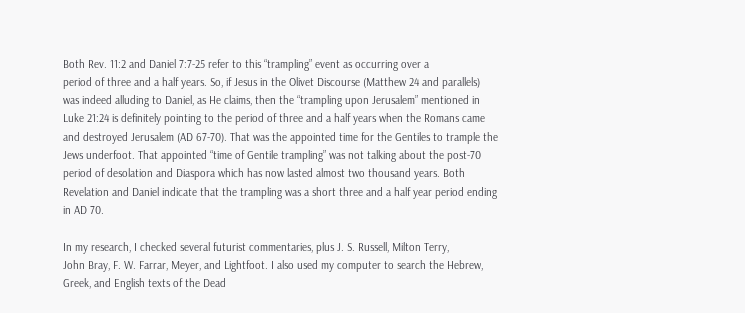Both Rev. 11:2 and Daniel 7:7-25 refer to this “trampling” event as occurring over a
period of three and a half years. So, if Jesus in the Olivet Discourse (Matthew 24 and parallels)
was indeed alluding to Daniel, as He claims, then the “trampling upon Jerusalem” mentioned in
Luke 21:24 is definitely pointing to the period of three and a half years when the Romans came
and destroyed Jerusalem (AD 67-70). That was the appointed time for the Gentiles to trample the
Jews underfoot. That appointed “time of Gentile trampling” was not talking about the post-70
period of desolation and Diaspora which has now lasted almost two thousand years. Both
Revelation and Daniel indicate that the trampling was a short three and a half year period ending
in AD 70.

In my research, I checked several futurist commentaries, plus J. S. Russell, Milton Terry,
John Bray, F. W. Farrar, Meyer, and Lightfoot. I also used my computer to search the Hebrew,
Greek, and English texts of the Dead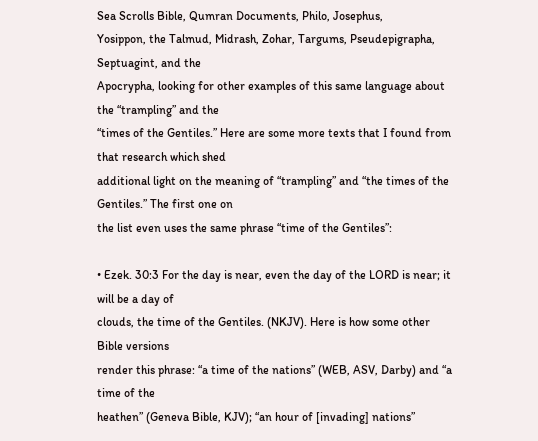Sea Scrolls Bible, Qumran Documents, Philo, Josephus,
Yosippon, the Talmud, Midrash, Zohar, Targums, Pseudepigrapha, Septuagint, and the
Apocrypha, looking for other examples of this same language about the “trampling” and the
“times of the Gentiles.” Here are some more texts that I found from that research which shed
additional light on the meaning of “trampling” and “the times of the Gentiles.” The first one on
the list even uses the same phrase “time of the Gentiles”:

• Ezek. 30:3 For the day is near, even the day of the LORD is near; it will be a day of
clouds, the time of the Gentiles. (NKJV). Here is how some other Bible versions
render this phrase: “a time of the nations” (WEB, ASV, Darby) and “a time of the
heathen” (Geneva Bible, KJV); “an hour of [invading] nations”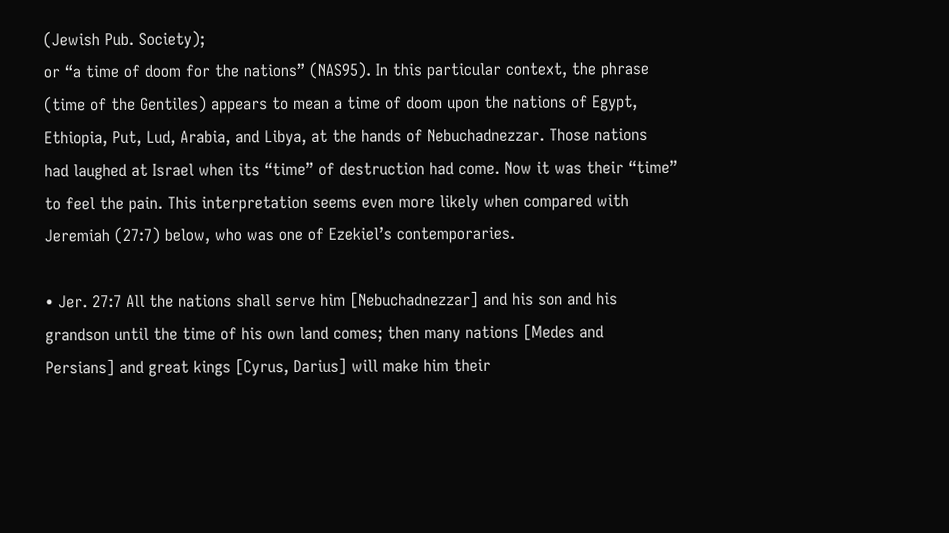(Jewish Pub. Society);
or “a time of doom for the nations” (NAS95). In this particular context, the phrase
(time of the Gentiles) appears to mean a time of doom upon the nations of Egypt,
Ethiopia, Put, Lud, Arabia, and Libya, at the hands of Nebuchadnezzar. Those nations
had laughed at Israel when its “time” of destruction had come. Now it was their “time”
to feel the pain. This interpretation seems even more likely when compared with
Jeremiah (27:7) below, who was one of Ezekiel’s contemporaries.

• Jer. 27:7 All the nations shall serve him [Nebuchadnezzar] and his son and his
grandson until the time of his own land comes; then many nations [Medes and
Persians] and great kings [Cyrus, Darius] will make him their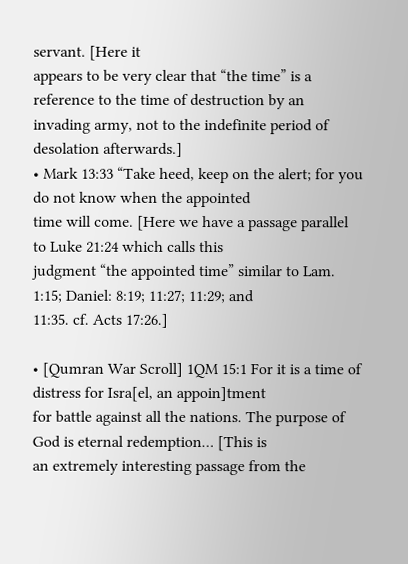servant. [Here it
appears to be very clear that “the time” is a reference to the time of destruction by an
invading army, not to the indefinite period of desolation afterwards.]
• Mark 13:33 “Take heed, keep on the alert; for you do not know when the appointed
time will come. [Here we have a passage parallel to Luke 21:24 which calls this
judgment “the appointed time” similar to Lam. 1:15; Daniel: 8:19; 11:27; 11:29; and
11:35. cf. Acts 17:26.]

• [Qumran War Scroll] 1QM 15:1 For it is a time of distress for Isra[el, an appoin]tment
for battle against all the nations. The purpose of God is eternal redemption… [This is
an extremely interesting passage from the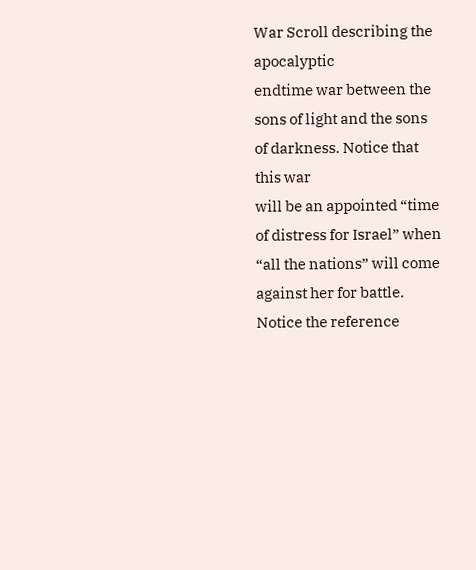War Scroll describing the apocalyptic
endtime war between the sons of light and the sons of darkness. Notice that this war
will be an appointed “time of distress for Israel” when “all the nations” will come
against her for battle. Notice the reference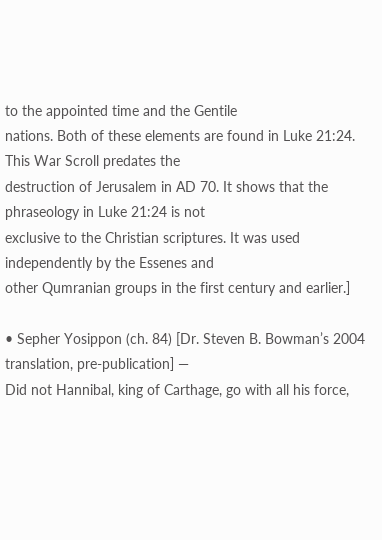to the appointed time and the Gentile
nations. Both of these elements are found in Luke 21:24. This War Scroll predates the
destruction of Jerusalem in AD 70. It shows that the phraseology in Luke 21:24 is not
exclusive to the Christian scriptures. It was used independently by the Essenes and
other Qumranian groups in the first century and earlier.]

• Sepher Yosippon (ch. 84) [Dr. Steven B. Bowman’s 2004 translation, pre-publication] —
Did not Hannibal, king of Carthage, go with all his force,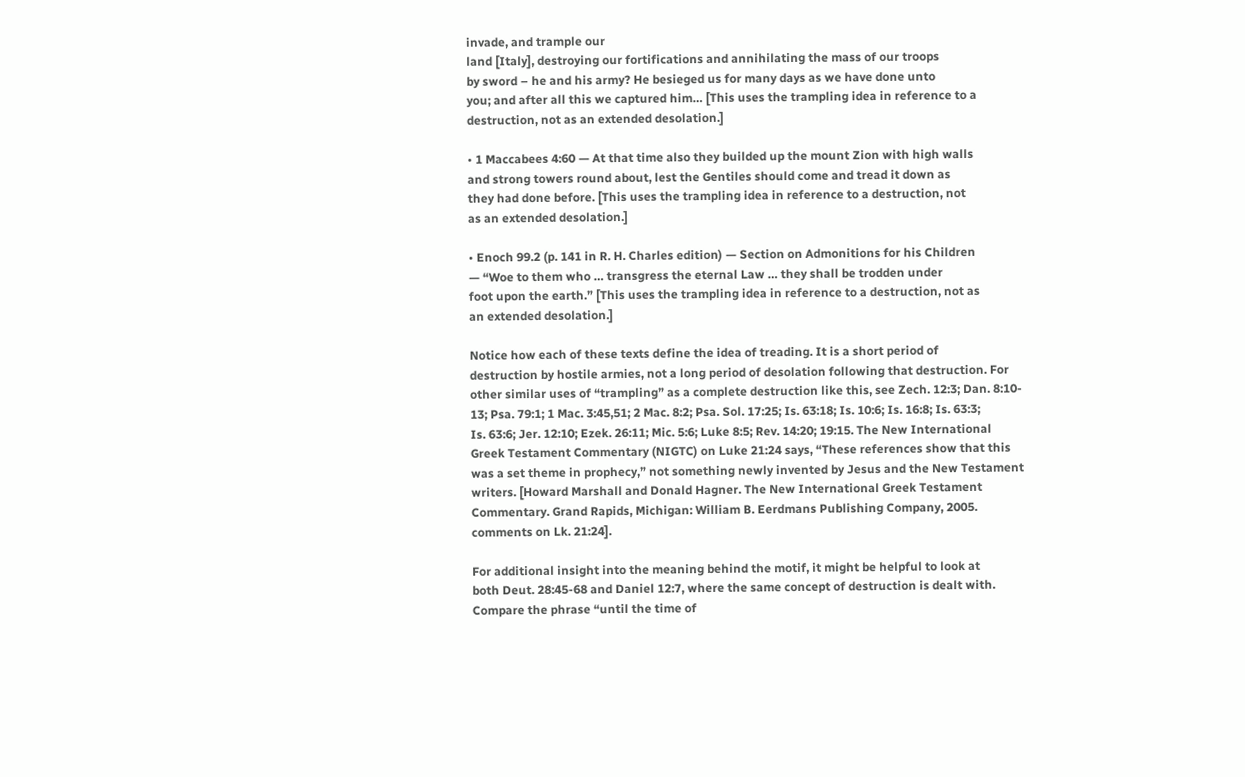invade, and trample our
land [Italy], destroying our fortifications and annihilating the mass of our troops
by sword – he and his army? He besieged us for many days as we have done unto
you; and after all this we captured him… [This uses the trampling idea in reference to a
destruction, not as an extended desolation.]

• 1 Maccabees 4:60 — At that time also they builded up the mount Zion with high walls
and strong towers round about, lest the Gentiles should come and tread it down as
they had done before. [This uses the trampling idea in reference to a destruction, not
as an extended desolation.]

• Enoch 99.2 (p. 141 in R. H. Charles edition) — Section on Admonitions for his Children
— “Woe to them who … transgress the eternal Law … they shall be trodden under
foot upon the earth.” [This uses the trampling idea in reference to a destruction, not as
an extended desolation.]

Notice how each of these texts define the idea of treading. It is a short period of
destruction by hostile armies, not a long period of desolation following that destruction. For
other similar uses of “trampling” as a complete destruction like this, see Zech. 12:3; Dan. 8:10-
13; Psa. 79:1; 1 Mac. 3:45,51; 2 Mac. 8:2; Psa. Sol. 17:25; Is. 63:18; Is. 10:6; Is. 16:8; Is. 63:3;
Is. 63:6; Jer. 12:10; Ezek. 26:11; Mic. 5:6; Luke 8:5; Rev. 14:20; 19:15. The New International
Greek Testament Commentary (NIGTC) on Luke 21:24 says, “These references show that this
was a set theme in prophecy,” not something newly invented by Jesus and the New Testament
writers. [Howard Marshall and Donald Hagner. The New International Greek Testament
Commentary. Grand Rapids, Michigan: William B. Eerdmans Publishing Company, 2005.
comments on Lk. 21:24].

For additional insight into the meaning behind the motif, it might be helpful to look at
both Deut. 28:45-68 and Daniel 12:7, where the same concept of destruction is dealt with.
Compare the phrase “until the time of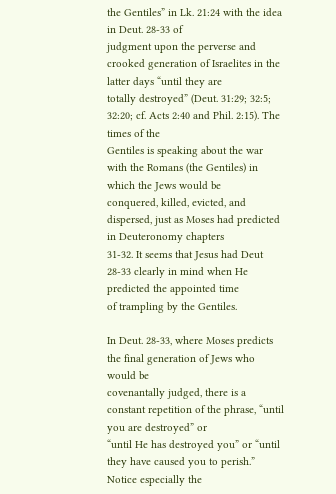the Gentiles” in Lk. 21:24 with the idea in Deut. 28-33 of
judgment upon the perverse and crooked generation of Israelites in the latter days “until they are
totally destroyed” (Deut. 31:29; 32:5; 32:20; cf. Acts 2:40 and Phil. 2:15). The times of the
Gentiles is speaking about the war with the Romans (the Gentiles) in which the Jews would be
conquered, killed, evicted, and dispersed, just as Moses had predicted in Deuteronomy chapters
31-32. It seems that Jesus had Deut 28-33 clearly in mind when He predicted the appointed time
of trampling by the Gentiles.

In Deut. 28-33, where Moses predicts the final generation of Jews who would be
covenantally judged, there is a constant repetition of the phrase, “until you are destroyed” or
“until He has destroyed you” or “until they have caused you to perish.” Notice especially the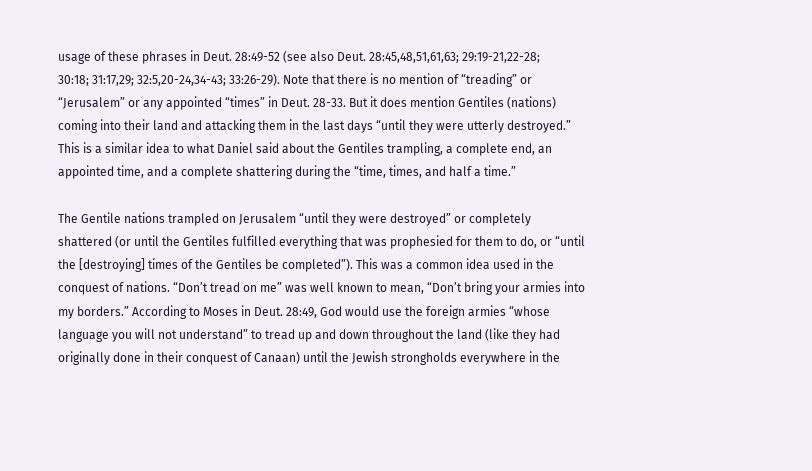usage of these phrases in Deut. 28:49-52 (see also Deut. 28:45,48,51,61,63; 29:19-21,22-28;
30:18; 31:17,29; 32:5,20-24,34-43; 33:26-29). Note that there is no mention of “treading” or
“Jerusalem” or any appointed “times” in Deut. 28-33. But it does mention Gentiles (nations)
coming into their land and attacking them in the last days “until they were utterly destroyed.”
This is a similar idea to what Daniel said about the Gentiles trampling, a complete end, an
appointed time, and a complete shattering during the “time, times, and half a time.”

The Gentile nations trampled on Jerusalem “until they were destroyed” or completely
shattered (or until the Gentiles fulfilled everything that was prophesied for them to do, or “until
the [destroying] times of the Gentiles be completed”). This was a common idea used in the
conquest of nations. “Don’t tread on me” was well known to mean, “Don’t bring your armies into
my borders.” According to Moses in Deut. 28:49, God would use the foreign armies “whose
language you will not understand” to tread up and down throughout the land (like they had
originally done in their conquest of Canaan) until the Jewish strongholds everywhere in the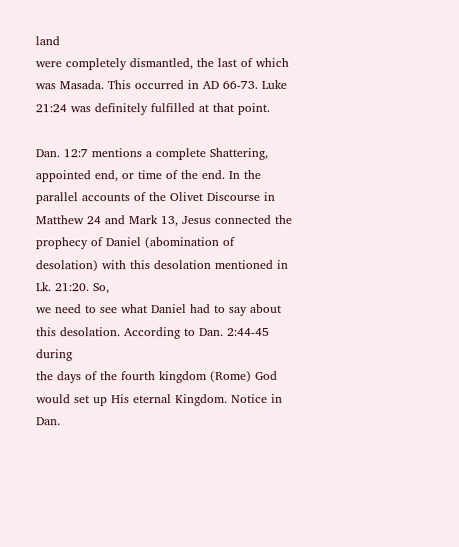land
were completely dismantled, the last of which was Masada. This occurred in AD 66-73. Luke
21:24 was definitely fulfilled at that point.

Dan. 12:7 mentions a complete Shattering, appointed end, or time of the end. In the
parallel accounts of the Olivet Discourse in Matthew 24 and Mark 13, Jesus connected the
prophecy of Daniel (abomination of desolation) with this desolation mentioned in Lk. 21:20. So,
we need to see what Daniel had to say about this desolation. According to Dan. 2:44-45 during
the days of the fourth kingdom (Rome) God would set up His eternal Kingdom. Notice in Dan.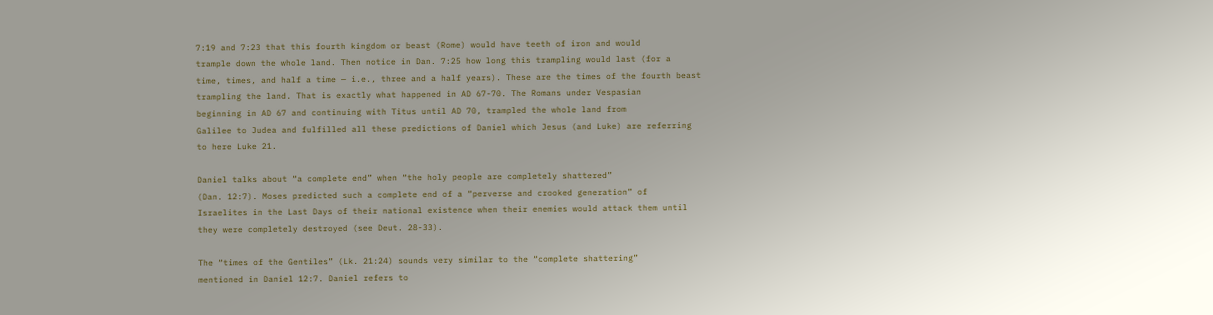7:19 and 7:23 that this fourth kingdom or beast (Rome) would have teeth of iron and would
trample down the whole land. Then notice in Dan. 7:25 how long this trampling would last (for a
time, times, and half a time — i.e., three and a half years). These are the times of the fourth beast
trampling the land. That is exactly what happened in AD 67-70. The Romans under Vespasian
beginning in AD 67 and continuing with Titus until AD 70, trampled the whole land from
Galilee to Judea and fulfilled all these predictions of Daniel which Jesus (and Luke) are referring
to here Luke 21.

Daniel talks about “a complete end” when “the holy people are completely shattered”
(Dan. 12:7). Moses predicted such a complete end of a “perverse and crooked generation” of
Israelites in the Last Days of their national existence when their enemies would attack them until
they were completely destroyed (see Deut. 28-33).

The “times of the Gentiles” (Lk. 21:24) sounds very similar to the “complete shattering”
mentioned in Daniel 12:7. Daniel refers to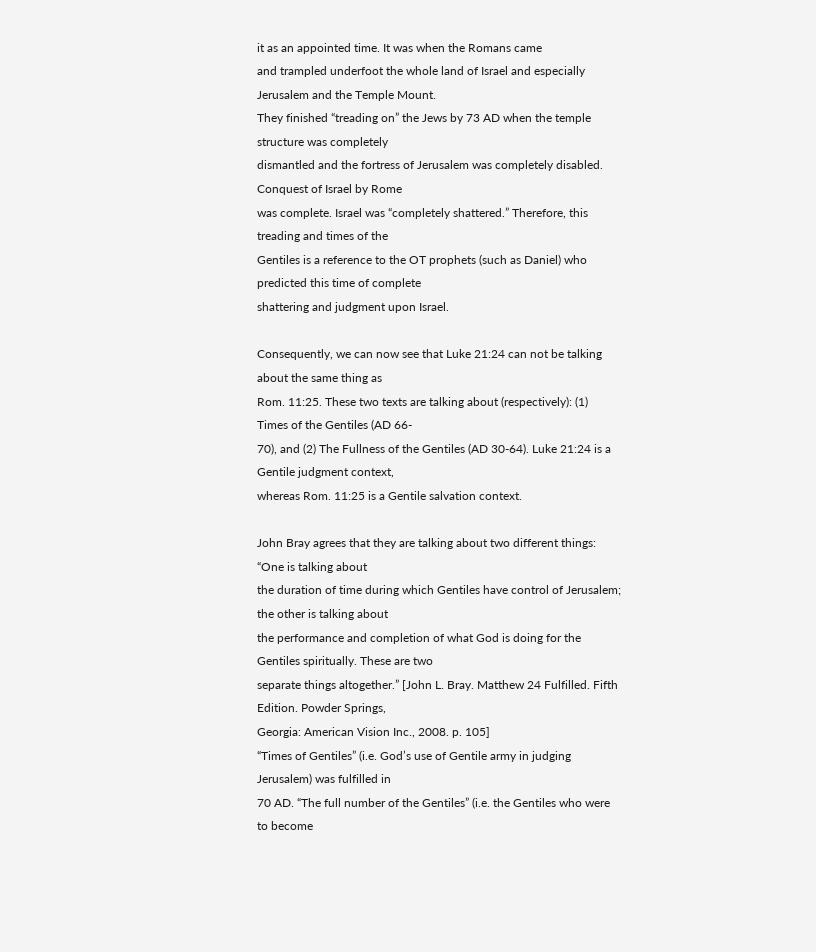it as an appointed time. It was when the Romans came
and trampled underfoot the whole land of Israel and especially Jerusalem and the Temple Mount.
They finished “treading on” the Jews by 73 AD when the temple structure was completely
dismantled and the fortress of Jerusalem was completely disabled. Conquest of Israel by Rome
was complete. Israel was “completely shattered.” Therefore, this treading and times of the
Gentiles is a reference to the OT prophets (such as Daniel) who predicted this time of complete
shattering and judgment upon Israel.

Consequently, we can now see that Luke 21:24 can not be talking about the same thing as
Rom. 11:25. These two texts are talking about (respectively): (1) Times of the Gentiles (AD 66-
70), and (2) The Fullness of the Gentiles (AD 30-64). Luke 21:24 is a Gentile judgment context,
whereas Rom. 11:25 is a Gentile salvation context.

John Bray agrees that they are talking about two different things: “One is talking about
the duration of time during which Gentiles have control of Jerusalem; the other is talking about
the performance and completion of what God is doing for the Gentiles spiritually. These are two
separate things altogether.” [John L. Bray. Matthew 24 Fulfilled. Fifth Edition. Powder Springs,
Georgia: American Vision Inc., 2008. p. 105]
“Times of Gentiles” (i.e. God’s use of Gentile army in judging Jerusalem) was fulfilled in
70 AD. “The full number of the Gentiles” (i.e. the Gentiles who were to become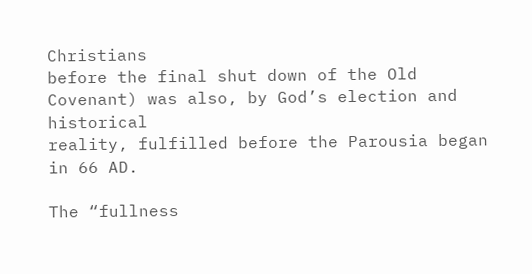Christians
before the final shut down of the Old Covenant) was also, by God’s election and historical
reality, fulfilled before the Parousia began in 66 AD.

The “fullness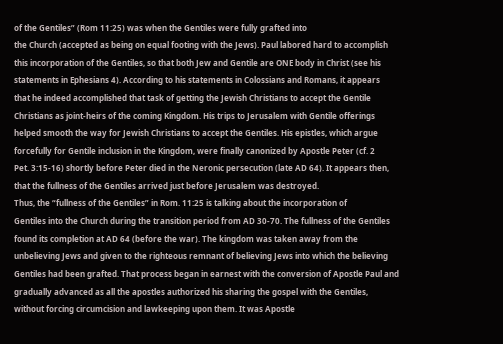of the Gentiles” (Rom 11:25) was when the Gentiles were fully grafted into
the Church (accepted as being on equal footing with the Jews). Paul labored hard to accomplish
this incorporation of the Gentiles, so that both Jew and Gentile are ONE body in Christ (see his
statements in Ephesians 4). According to his statements in Colossians and Romans, it appears
that he indeed accomplished that task of getting the Jewish Christians to accept the Gentile
Christians as joint-heirs of the coming Kingdom. His trips to Jerusalem with Gentile offerings
helped smooth the way for Jewish Christians to accept the Gentiles. His epistles, which argue
forcefully for Gentile inclusion in the Kingdom, were finally canonized by Apostle Peter (cf. 2
Pet. 3:15-16) shortly before Peter died in the Neronic persecution (late AD 64). It appears then,
that the fullness of the Gentiles arrived just before Jerusalem was destroyed.
Thus, the “fullness of the Gentiles” in Rom. 11:25 is talking about the incorporation of
Gentiles into the Church during the transition period from AD 30-70. The fullness of the Gentiles
found its completion at AD 64 (before the war). The kingdom was taken away from the
unbelieving Jews and given to the righteous remnant of believing Jews into which the believing
Gentiles had been grafted. That process began in earnest with the conversion of Apostle Paul and
gradually advanced as all the apostles authorized his sharing the gospel with the Gentiles,
without forcing circumcision and lawkeeping upon them. It was Apostle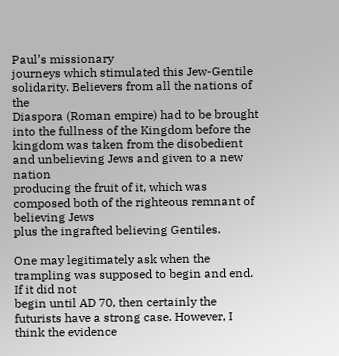Paul’s missionary
journeys which stimulated this Jew-Gentile solidarity. Believers from all the nations of the
Diaspora (Roman empire) had to be brought into the fullness of the Kingdom before the
kingdom was taken from the disobedient and unbelieving Jews and given to a new nation
producing the fruit of it, which was composed both of the righteous remnant of believing Jews
plus the ingrafted believing Gentiles.

One may legitimately ask when the trampling was supposed to begin and end. If it did not
begin until AD 70, then certainly the futurists have a strong case. However, I think the evidence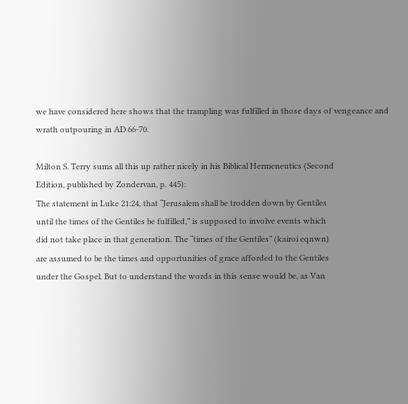we have considered here shows that the trampling was fulfilled in those days of vengeance and
wrath outpouring in AD 66-70.

Milton S. Terry sums all this up rather nicely in his Biblical Hermeneutics (Second
Edition, published by Zondervan, p. 445):
The statement in Luke 21:24, that “Jerusalem shall be trodden down by Gentiles
until the times of the Gentiles be fulfilled,” is supposed to involve events which
did not take place in that generation. The “times of the Gentiles” (kairoi eqnwn)
are assumed to be the times and opportunities of grace afforded to the Gentiles
under the Gospel. But to understand the words in this sense would be, as Van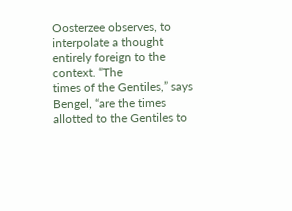Oosterzee observes, to interpolate a thought entirely foreign to the context. “The
times of the Gentiles,” says Bengel, “are the times allotted to the Gentiles to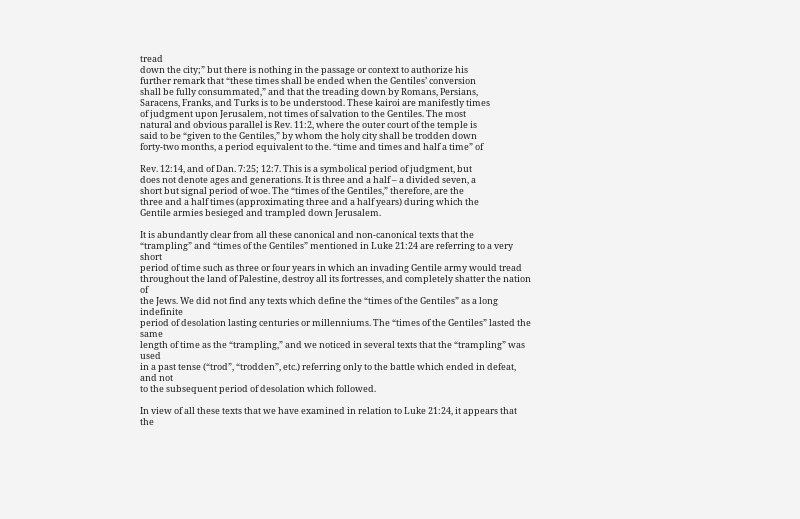tread
down the city;” but there is nothing in the passage or context to authorize his
further remark that “these times shall be ended when the Gentiles’ conversion
shall be fully consummated,” and that the treading down by Romans, Persians,
Saracens, Franks, and Turks is to be understood. These kairoi are manifestly times
of judgment upon Jerusalem, not times of salvation to the Gentiles. The most
natural and obvious parallel is Rev. 11:2, where the outer court of the temple is
said to be “given to the Gentiles,” by whom the holy city shall be trodden down
forty-two months, a period equivalent to the. “time and times and half a time” of

Rev. 12:14, and of Dan. 7:25; 12:7. This is a symbolical period of judgment, but
does not denote ages and generations. It is three and a half – a divided seven, a
short but signal period of woe. The “times of the Gentiles,” therefore, are the
three and a half times (approximating three and a half years) during which the
Gentile armies besieged and trampled down Jerusalem.

It is abundantly clear from all these canonical and non-canonical texts that the
“trampling” and “times of the Gentiles” mentioned in Luke 21:24 are referring to a very short
period of time such as three or four years in which an invading Gentile army would tread
throughout the land of Palestine, destroy all its fortresses, and completely shatter the nation of
the Jews. We did not find any texts which define the “times of the Gentiles” as a long indefinite
period of desolation lasting centuries or millenniums. The “times of the Gentiles” lasted the same
length of time as the “trampling,” and we noticed in several texts that the “trampling” was used
in a past tense (“trod”, “trodden”, etc.) referring only to the battle which ended in defeat, and not
to the subsequent period of desolation which followed.

In view of all these texts that we have examined in relation to Luke 21:24, it appears that
the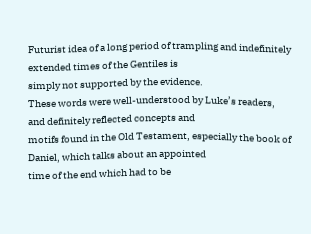Futurist idea of a long period of trampling and indefinitely extended times of the Gentiles is
simply not supported by the evidence.
These words were well-understood by Luke’s readers, and definitely reflected concepts and
motifs found in the Old Testament, especially the book of Daniel, which talks about an appointed
time of the end which had to be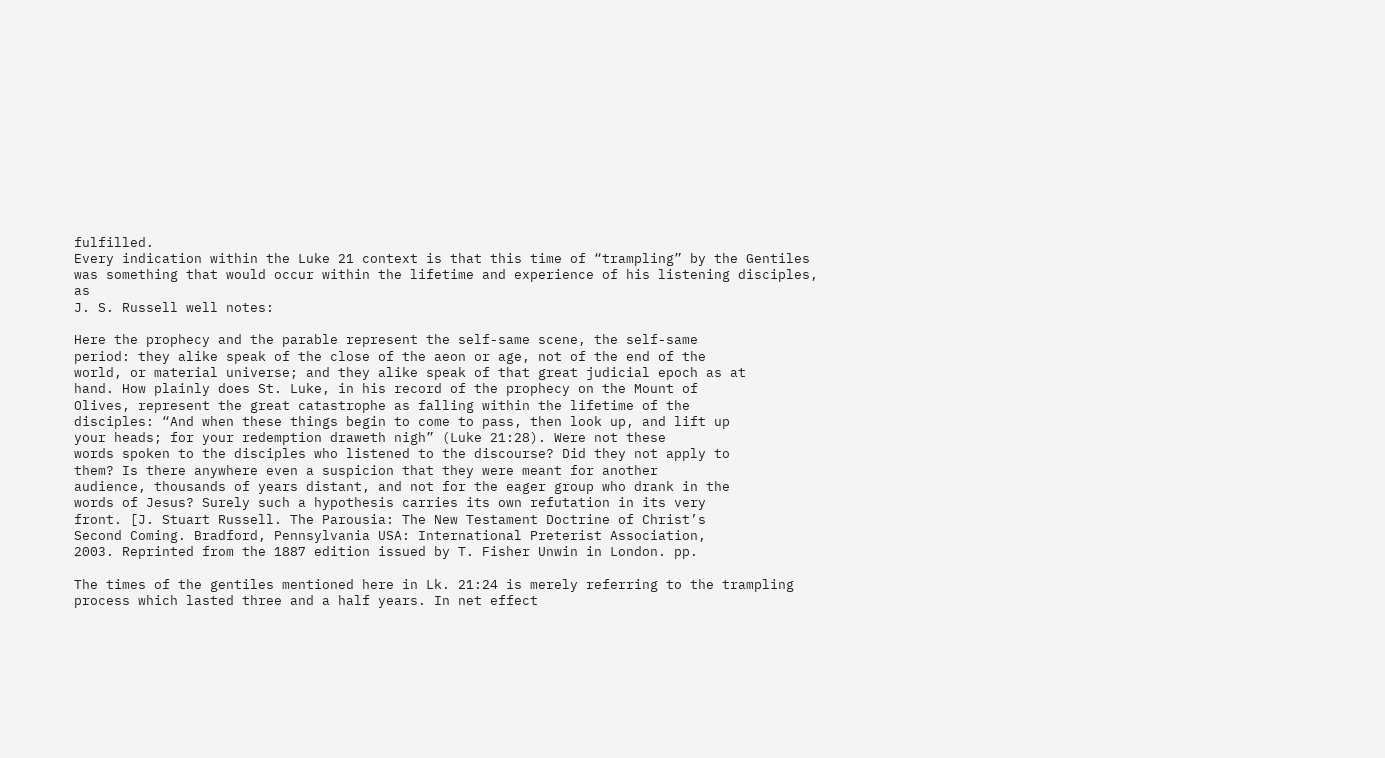fulfilled.
Every indication within the Luke 21 context is that this time of “trampling” by the Gentiles
was something that would occur within the lifetime and experience of his listening disciples, as
J. S. Russell well notes:

Here the prophecy and the parable represent the self-same scene, the self-same
period: they alike speak of the close of the aeon or age, not of the end of the
world, or material universe; and they alike speak of that great judicial epoch as at
hand. How plainly does St. Luke, in his record of the prophecy on the Mount of
Olives, represent the great catastrophe as falling within the lifetime of the
disciples: “And when these things begin to come to pass, then look up, and lift up
your heads; for your redemption draweth nigh” (Luke 21:28). Were not these
words spoken to the disciples who listened to the discourse? Did they not apply to
them? Is there anywhere even a suspicion that they were meant for another
audience, thousands of years distant, and not for the eager group who drank in the
words of Jesus? Surely such a hypothesis carries its own refutation in its very
front. [J. Stuart Russell. The Parousia: The New Testament Doctrine of Christ’s
Second Coming. Bradford, Pennsylvania USA: International Preterist Association,
2003. Reprinted from the 1887 edition issued by T. Fisher Unwin in London. pp.

The times of the gentiles mentioned here in Lk. 21:24 is merely referring to the trampling
process which lasted three and a half years. In net effect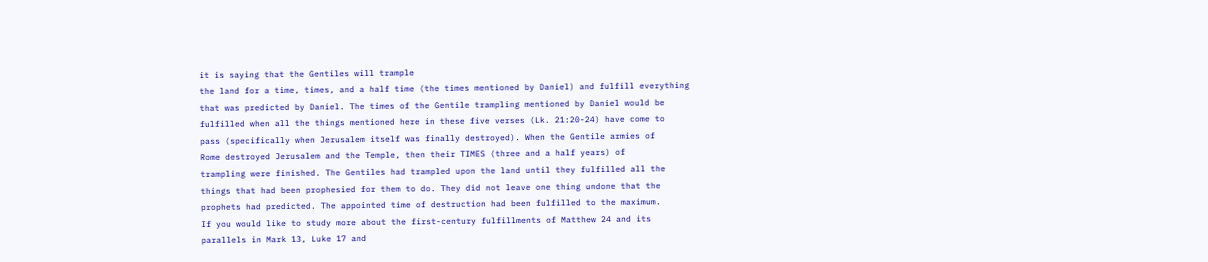it is saying that the Gentiles will trample
the land for a time, times, and a half time (the times mentioned by Daniel) and fulfill everything
that was predicted by Daniel. The times of the Gentile trampling mentioned by Daniel would be
fulfilled when all the things mentioned here in these five verses (Lk. 21:20-24) have come to
pass (specifically when Jerusalem itself was finally destroyed). When the Gentile armies of
Rome destroyed Jerusalem and the Temple, then their TIMES (three and a half years) of
trampling were finished. The Gentiles had trampled upon the land until they fulfilled all the
things that had been prophesied for them to do. They did not leave one thing undone that the
prophets had predicted. The appointed time of destruction had been fulfilled to the maximum.
If you would like to study more about the first-century fulfillments of Matthew 24 and its
parallels in Mark 13, Luke 17 and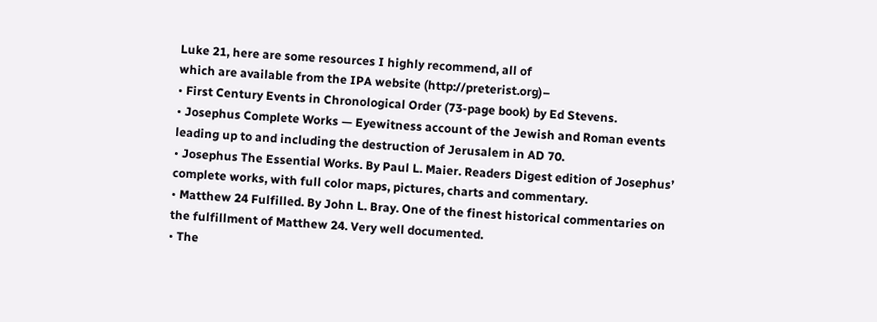Luke 21, here are some resources I highly recommend, all of
which are available from the IPA website (http://preterist.org)–
• First Century Events in Chronological Order (73-page book) by Ed Stevens.
• Josephus Complete Works — Eyewitness account of the Jewish and Roman events
leading up to and including the destruction of Jerusalem in AD 70.
• Josephus The Essential Works. By Paul L. Maier. Readers Digest edition of Josephus’
complete works, with full color maps, pictures, charts and commentary.
• Matthew 24 Fulfilled. By John L. Bray. One of the finest historical commentaries on
the fulfillment of Matthew 24. Very well documented.
• The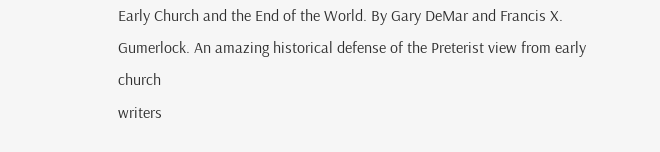Early Church and the End of the World. By Gary DeMar and Francis X.
Gumerlock. An amazing historical defense of the Preterist view from early church
writers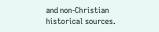and non-Christian historical sources.